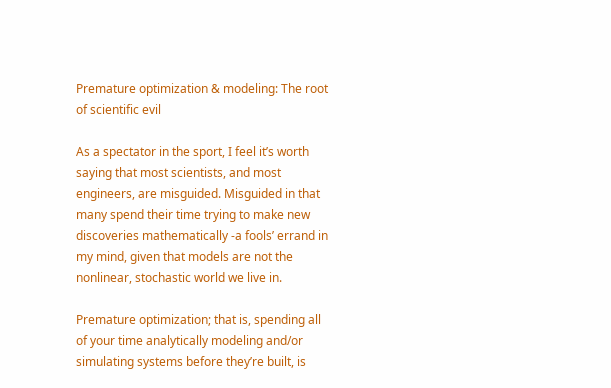Premature optimization & modeling: The root of scientific evil

As a spectator in the sport, I feel it’s worth saying that most scientists, and most engineers, are misguided. Misguided in that many spend their time trying to make new discoveries mathematically -a fools’ errand in my mind, given that models are not the nonlinear, stochastic world we live in.

Premature optimization; that is, spending all of your time analytically modeling and/or simulating systems before they’re built, is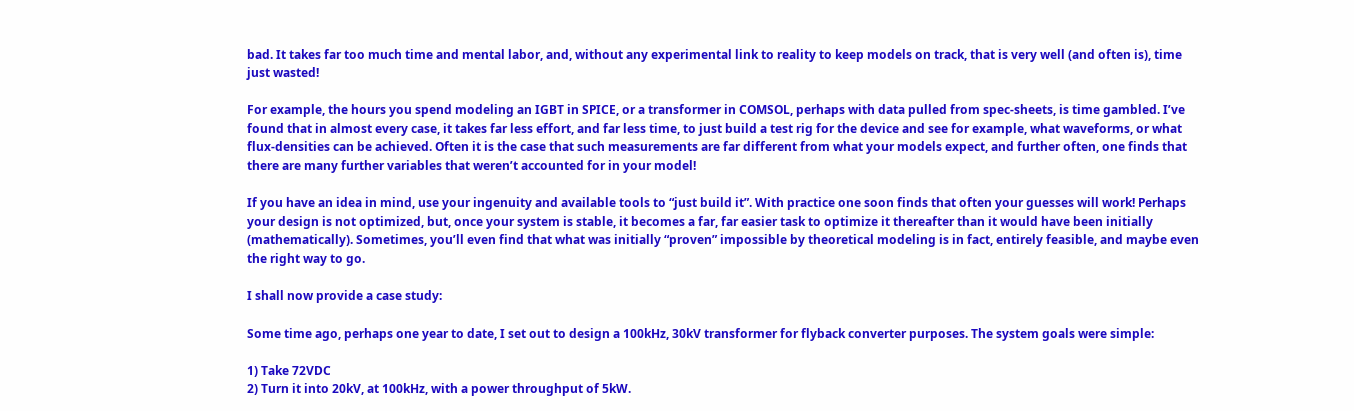bad. It takes far too much time and mental labor, and, without any experimental link to reality to keep models on track, that is very well (and often is), time just wasted!

For example, the hours you spend modeling an IGBT in SPICE, or a transformer in COMSOL, perhaps with data pulled from spec-sheets, is time gambled. I’ve found that in almost every case, it takes far less effort, and far less time, to just build a test rig for the device and see for example, what waveforms, or what flux-densities can be achieved. Often it is the case that such measurements are far different from what your models expect, and further often, one finds that there are many further variables that weren’t accounted for in your model!

If you have an idea in mind, use your ingenuity and available tools to “just build it”. With practice one soon finds that often your guesses will work! Perhaps your design is not optimized, but, once your system is stable, it becomes a far, far easier task to optimize it thereafter than it would have been initially (mathematically). Sometimes, you’ll even find that what was initially “proven” impossible by theoretical modeling is in fact, entirely feasible, and maybe even the right way to go.

I shall now provide a case study:

Some time ago, perhaps one year to date, I set out to design a 100kHz, 30kV transformer for flyback converter purposes. The system goals were simple:

1) Take 72VDC
2) Turn it into 20kV, at 100kHz, with a power throughput of 5kW.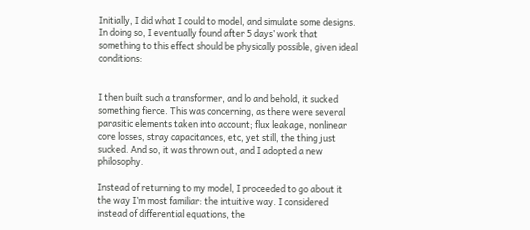Initially, I did what I could to model, and simulate some designs. In doing so, I eventually found after 5 days’ work that something to this effect should be physically possible, given ideal conditions:


I then built such a transformer, and lo and behold, it sucked something fierce. This was concerning, as there were several parasitic elements taken into account; flux leakage, nonlinear core losses, stray capacitances, etc, yet still, the thing just sucked. And so, it was thrown out, and I adopted a new philosophy.

Instead of returning to my model, I proceeded to go about it the way I’m most familiar: the intuitive way. I considered instead of differential equations, the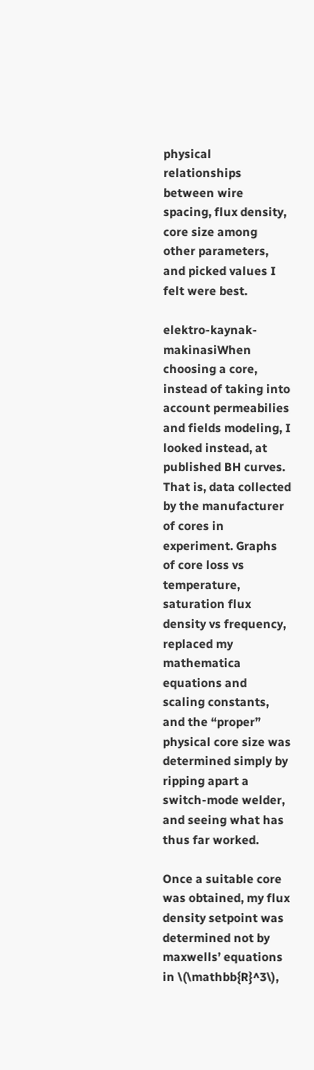physical relationships between wire spacing, flux density, core size among other parameters, and picked values I felt were best.

elektro-kaynak-makinasiWhen choosing a core, instead of taking into account permeabilies and fields modeling, I looked instead, at published BH curves. That is, data collected by the manufacturer of cores in experiment. Graphs of core loss vs temperature, saturation flux density vs frequency, replaced my mathematica equations and scaling constants, and the “proper” physical core size was determined simply by ripping apart a switch-mode welder, and seeing what has thus far worked.

Once a suitable core was obtained, my flux density setpoint was determined not by maxwells’ equations in \(\mathbb{R}^3\),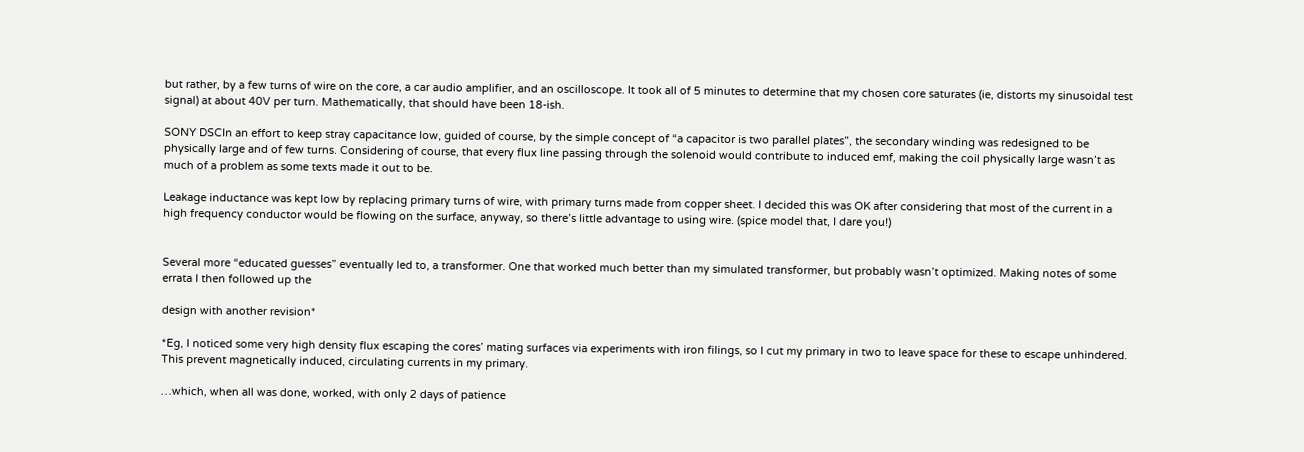but rather, by a few turns of wire on the core, a car audio amplifier, and an oscilloscope. It took all of 5 minutes to determine that my chosen core saturates (ie, distorts my sinusoidal test signal) at about 40V per turn. Mathematically, that should have been 18-ish.

SONY DSCIn an effort to keep stray capacitance low, guided of course, by the simple concept of “a capacitor is two parallel plates”, the secondary winding was redesigned to be physically large and of few turns. Considering of course, that every flux line passing through the solenoid would contribute to induced emf, making the coil physically large wasn’t as much of a problem as some texts made it out to be.

Leakage inductance was kept low by replacing primary turns of wire, with primary turns made from copper sheet. I decided this was OK after considering that most of the current in a high frequency conductor would be flowing on the surface, anyway, so there’s little advantage to using wire. (spice model that, I dare you!)


Several more “educated guesses” eventually led to, a transformer. One that worked much better than my simulated transformer, but probably wasn’t optimized. Making notes of some errata I then followed up the

design with another revision*

*Eg, I noticed some very high density flux escaping the cores’ mating surfaces via experiments with iron filings, so I cut my primary in two to leave space for these to escape unhindered. This prevent magnetically induced, circulating currents in my primary.

…which, when all was done, worked, with only 2 days of patience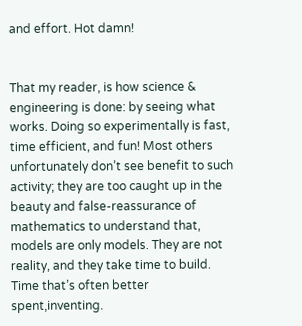and effort. Hot damn!


That my reader, is how science & engineering is done: by seeing what works. Doing so experimentally is fast, time efficient, and fun! Most others unfortunately don’t see benefit to such activity; they are too caught up in the beauty and false-reassurance of mathematics to understand that, models are only models. They are not reality, and they take time to build. Time that’s often better spent,inventing.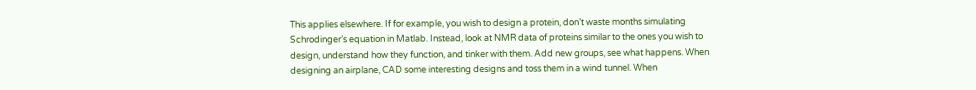This applies elsewhere. If for example, you wish to design a protein, don’t waste months simulating Schrodinger’s equation in Matlab. Instead, look at NMR data of proteins similar to the ones you wish to design, understand how they function, and tinker with them. Add new groups, see what happens. When designing an airplane, CAD some interesting designs and toss them in a wind tunnel. When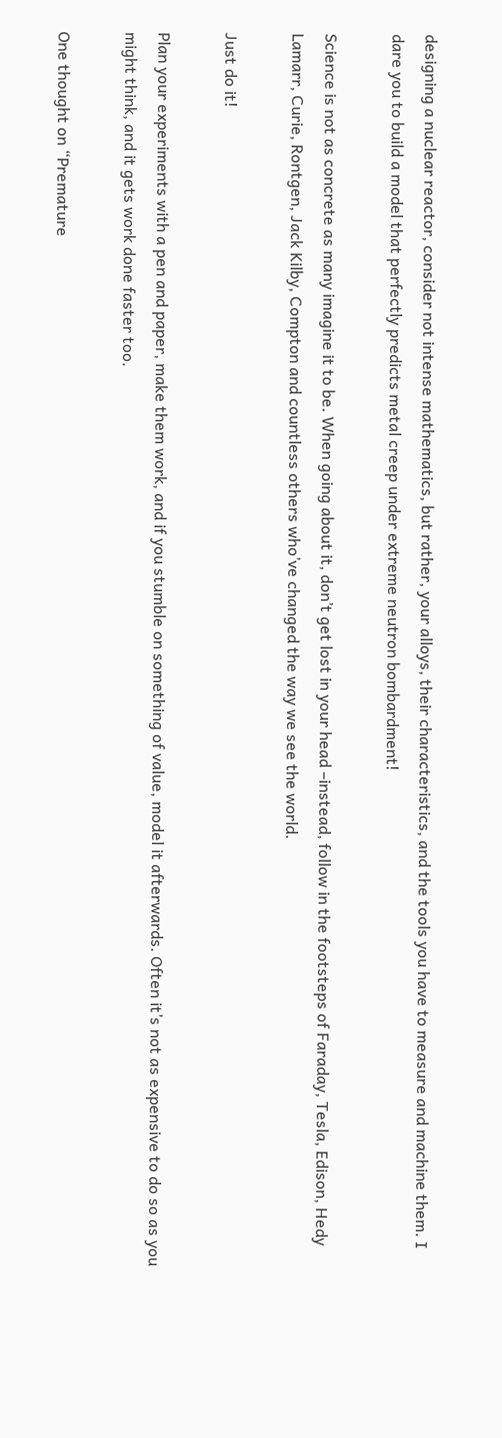designing a nuclear reactor, consider not intense mathematics, but rather, your alloys, their characteristics, and the tools you have to measure and machine them. I dare you to build a model that perfectly predicts metal creep under extreme neutron bombardment!

Science is not as concrete as many imagine it to be. When going about it, don’t get lost in your head –instead, follow in the footsteps of Faraday, Tesla, Edison, Hedy Lamarr, Curie, Rontgen, Jack Kilby, Compton and countless others who’ve changed the way we see the world.

Just do it!

Plan your experiments with a pen and paper, make them work, and if you stumble on something of value, model it afterwards. Often it’s not as expensive to do so as you might think, and it gets work done faster too.

One thought on “Premature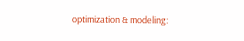optimization & modeling: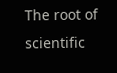The root of scientific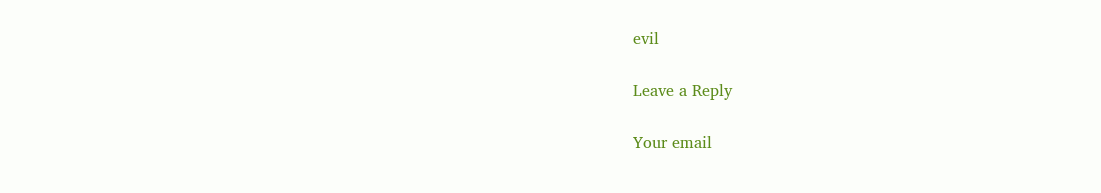evil

Leave a Reply

Your email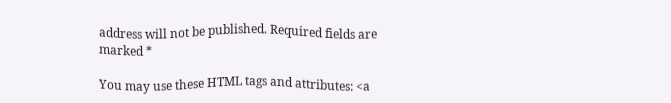address will not be published. Required fields are marked *

You may use these HTML tags and attributes: <a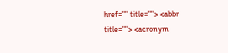href="" title=""> <abbr title=""> <acronym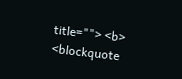title=""> <b> <blockquote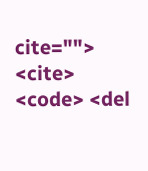cite=""> <cite> <code> <del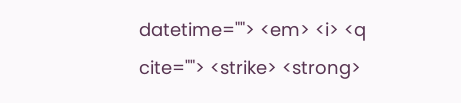datetime=""> <em> <i> <q cite=""> <strike> <strong>